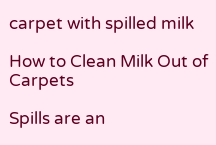carpet with spilled milk

How to Clean Milk Out of Carpets

Spills are an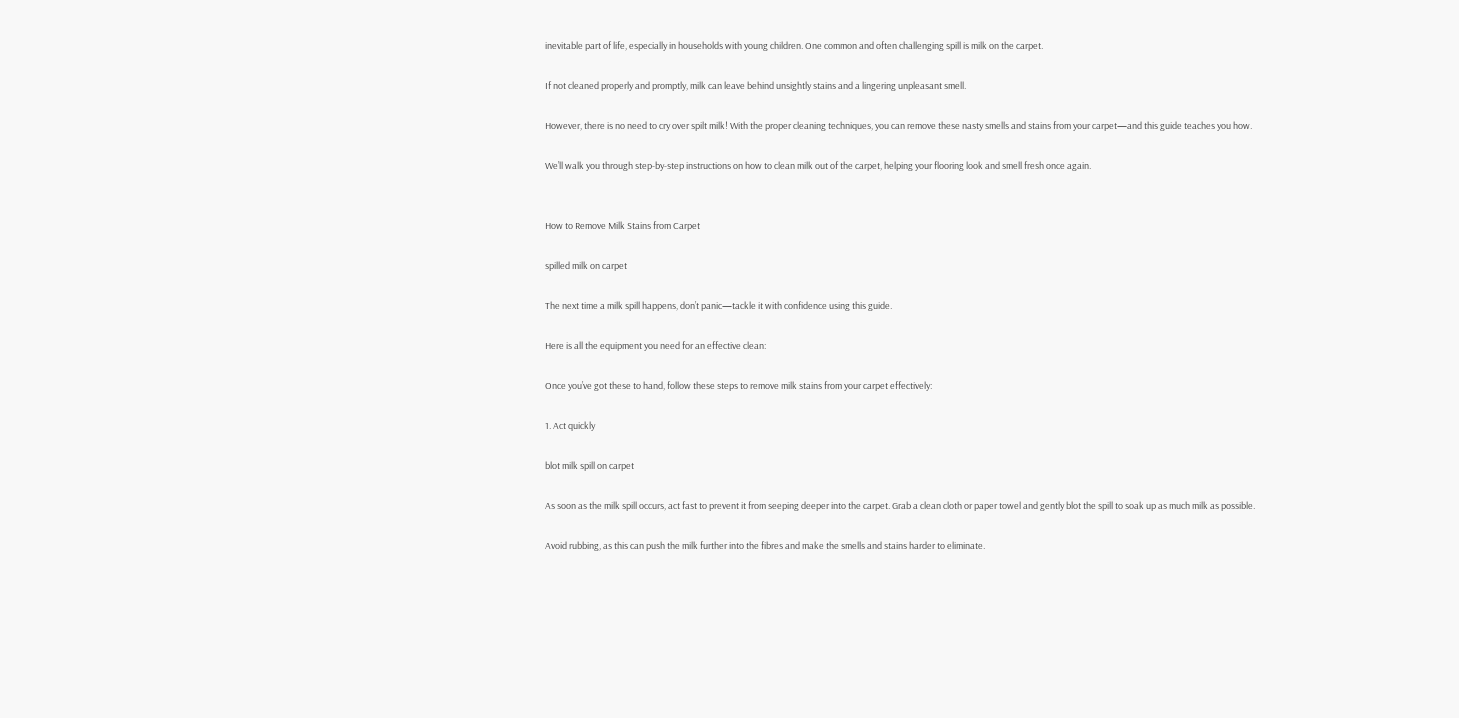inevitable part of life, especially in households with young children. One common and often challenging spill is milk on the carpet.

If not cleaned properly and promptly, milk can leave behind unsightly stains and a lingering unpleasant smell.

However, there is no need to cry over spilt milk! With the proper cleaning techniques, you can remove these nasty smells and stains from your carpet—and this guide teaches you how.

We’ll walk you through step-by-step instructions on how to clean milk out of the carpet, helping your flooring look and smell fresh once again.


How to Remove Milk Stains from Carpet

spilled milk on carpet

The next time a milk spill happens, don’t panic—tackle it with confidence using this guide.

Here is all the equipment you need for an effective clean:

Once you’ve got these to hand, follow these steps to remove milk stains from your carpet effectively:

1. Act quickly

blot milk spill on carpet

As soon as the milk spill occurs, act fast to prevent it from seeping deeper into the carpet. Grab a clean cloth or paper towel and gently blot the spill to soak up as much milk as possible.

Avoid rubbing, as this can push the milk further into the fibres and make the smells and stains harder to eliminate.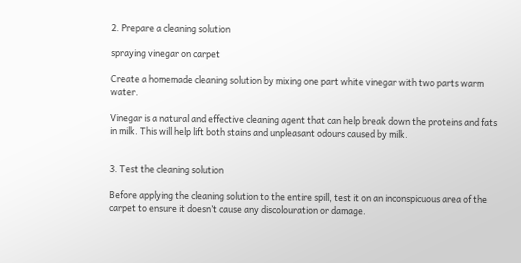2. Prepare a cleaning solution

spraying vinegar on carpet

Create a homemade cleaning solution by mixing one part white vinegar with two parts warm water.

Vinegar is a natural and effective cleaning agent that can help break down the proteins and fats in milk. This will help lift both stains and unpleasant odours caused by milk.


3. Test the cleaning solution

Before applying the cleaning solution to the entire spill, test it on an inconspicuous area of the carpet to ensure it doesn’t cause any discolouration or damage.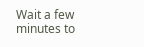Wait a few minutes to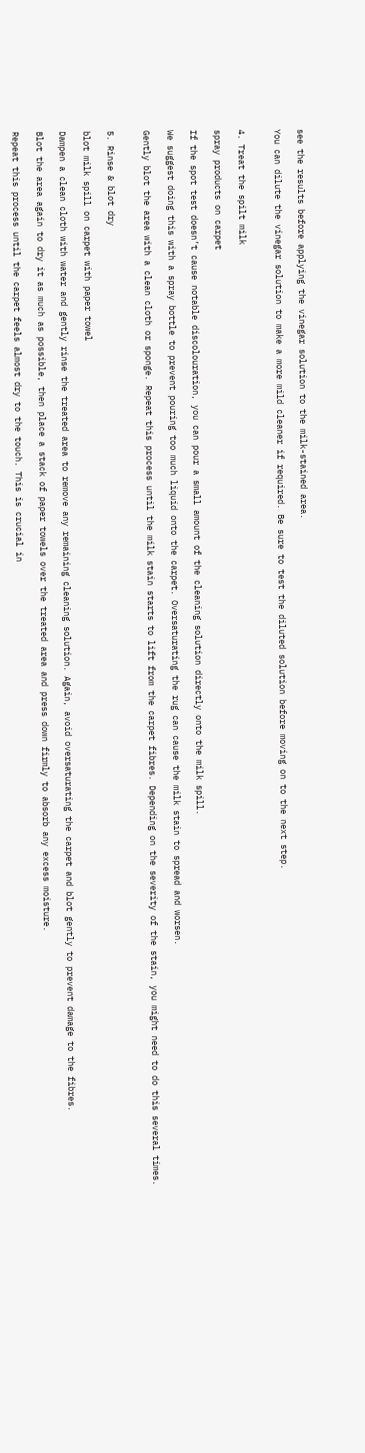see the results before applying the vinegar solution to the milk-stained area.

You can dilute the vinegar solution to make a more mild cleaner if required. Be sure to test the diluted solution before moving on to the next step.


4. Treat the spilt milk

spray products on carpet

If the spot test doesn’t cause notable discolouration, you can pour a small amount of the cleaning solution directly onto the milk spill.

We suggest doing this with a spray bottle to prevent pouring too much liquid onto the carpet. Oversaturating the rug can cause the milk stain to spread and worsen.

Gently blot the area with a clean cloth or sponge. Repeat this process until the milk stain starts to lift from the carpet fibres. Depending on the severity of the stain, you might need to do this several times.


5. Rinse & blot dry

blot milk spill on carpet with paper towel

Dampen a clean cloth with water and gently rinse the treated area to remove any remaining cleaning solution. Again, avoid oversaturating the carpet and blot gently to prevent damage to the fibres.

Blot the area again to dry it as much as possible, then place a stack of paper towels over the treated area and press down firmly to absorb any excess moisture.

Repeat this process until the carpet feels almost dry to the touch. This is crucial in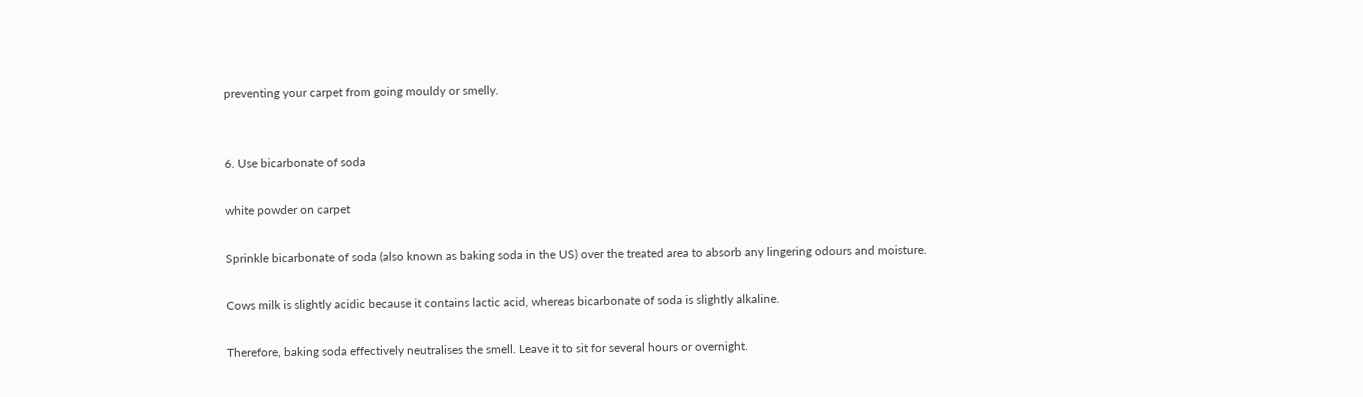preventing your carpet from going mouldy or smelly.


6. Use bicarbonate of soda

white powder on carpet

Sprinkle bicarbonate of soda (also known as baking soda in the US) over the treated area to absorb any lingering odours and moisture.

Cows milk is slightly acidic because it contains lactic acid, whereas bicarbonate of soda is slightly alkaline.

Therefore, baking soda effectively neutralises the smell. Leave it to sit for several hours or overnight.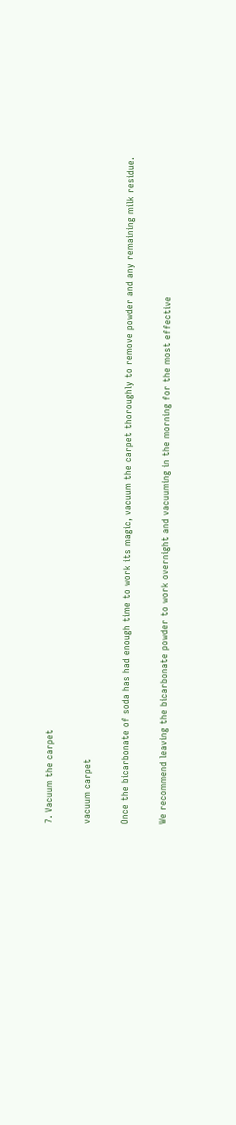7. Vacuum the carpet

vacuum carpet

Once the bicarbonate of soda has had enough time to work its magic, vacuum the carpet thoroughly to remove powder and any remaining milk residue.

We recommend leaving the bicarbonate powder to work overnight and vacuuming in the morning for the most effective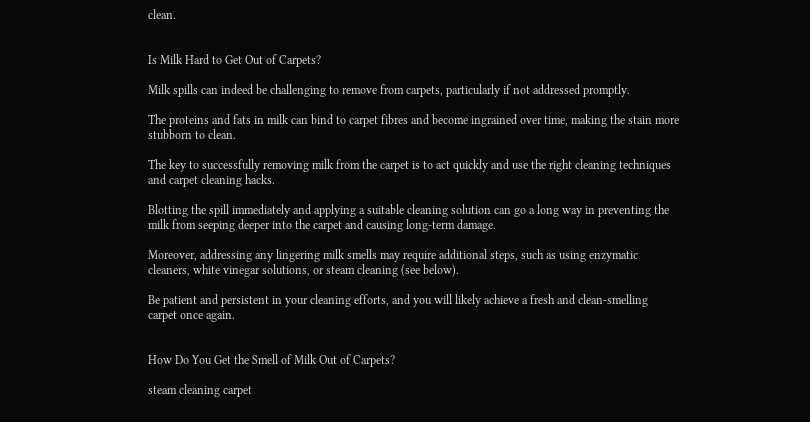clean.


Is Milk Hard to Get Out of Carpets?

Milk spills can indeed be challenging to remove from carpets, particularly if not addressed promptly.

The proteins and fats in milk can bind to carpet fibres and become ingrained over time, making the stain more stubborn to clean.

The key to successfully removing milk from the carpet is to act quickly and use the right cleaning techniques and carpet cleaning hacks.

Blotting the spill immediately and applying a suitable cleaning solution can go a long way in preventing the milk from seeping deeper into the carpet and causing long-term damage.

Moreover, addressing any lingering milk smells may require additional steps, such as using enzymatic cleaners, white vinegar solutions, or steam cleaning (see below).

Be patient and persistent in your cleaning efforts, and you will likely achieve a fresh and clean-smelling carpet once again.


How Do You Get the Smell of Milk Out of Carpets?

steam cleaning carpet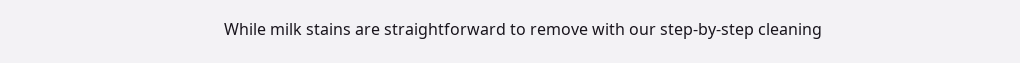While milk stains are straightforward to remove with our step-by-step cleaning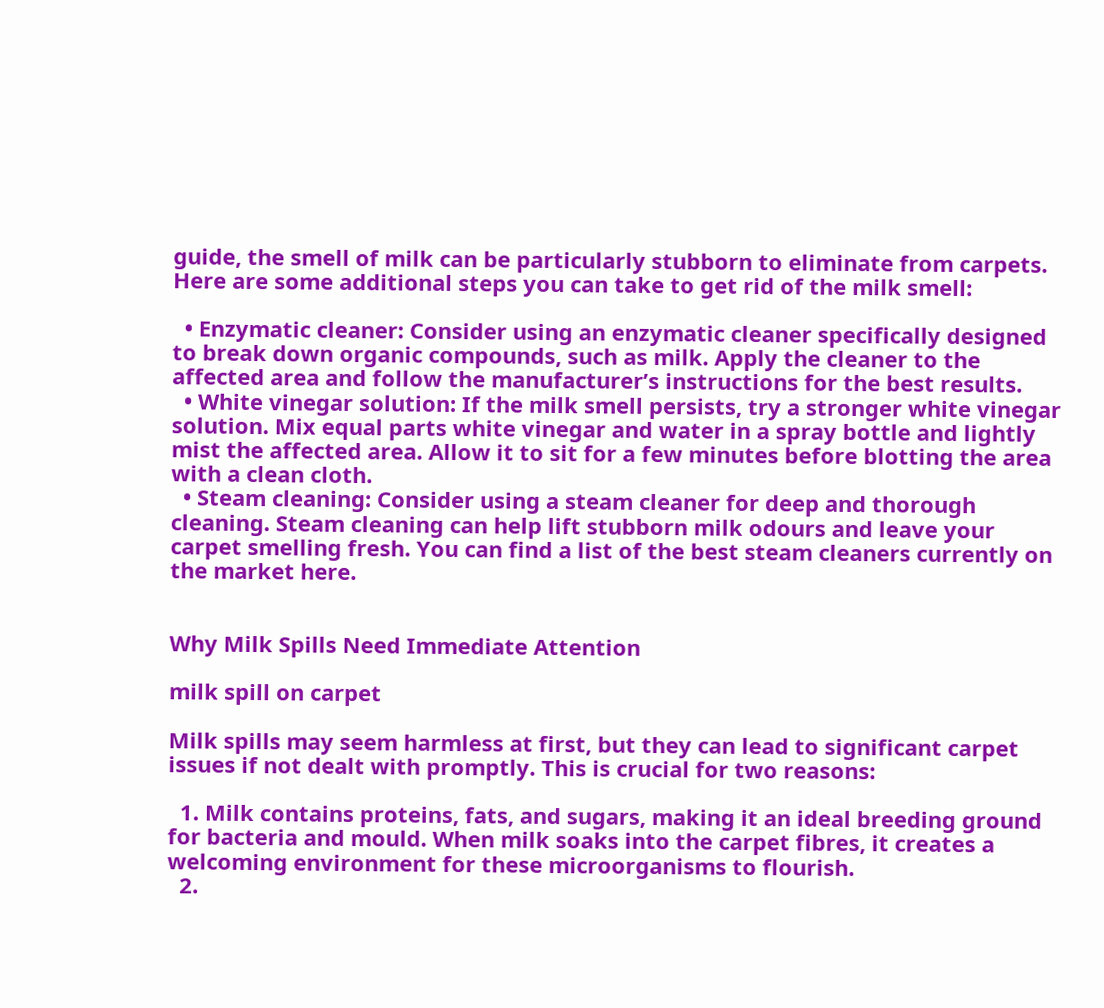guide, the smell of milk can be particularly stubborn to eliminate from carpets. Here are some additional steps you can take to get rid of the milk smell:

  • Enzymatic cleaner: Consider using an enzymatic cleaner specifically designed to break down organic compounds, such as milk. Apply the cleaner to the affected area and follow the manufacturer’s instructions for the best results.
  • White vinegar solution: If the milk smell persists, try a stronger white vinegar solution. Mix equal parts white vinegar and water in a spray bottle and lightly mist the affected area. Allow it to sit for a few minutes before blotting the area with a clean cloth.
  • Steam cleaning: Consider using a steam cleaner for deep and thorough cleaning. Steam cleaning can help lift stubborn milk odours and leave your carpet smelling fresh. You can find a list of the best steam cleaners currently on the market here.


Why Milk Spills Need Immediate Attention

milk spill on carpet

Milk spills may seem harmless at first, but they can lead to significant carpet issues if not dealt with promptly. This is crucial for two reasons:

  1. Milk contains proteins, fats, and sugars, making it an ideal breeding ground for bacteria and mould. When milk soaks into the carpet fibres, it creates a welcoming environment for these microorganisms to flourish.
  2.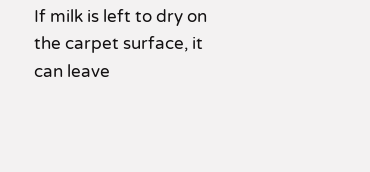If milk is left to dry on the carpet surface, it can leave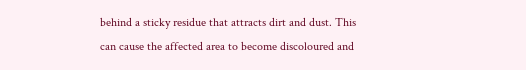behind a sticky residue that attracts dirt and dust. This can cause the affected area to become discoloured and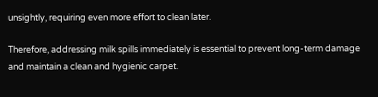unsightly, requiring even more effort to clean later.

Therefore, addressing milk spills immediately is essential to prevent long-term damage and maintain a clean and hygienic carpet.